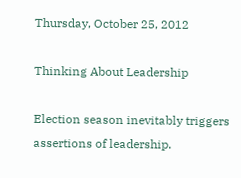Thursday, October 25, 2012

Thinking About Leadership

Election season inevitably triggers assertions of leadership.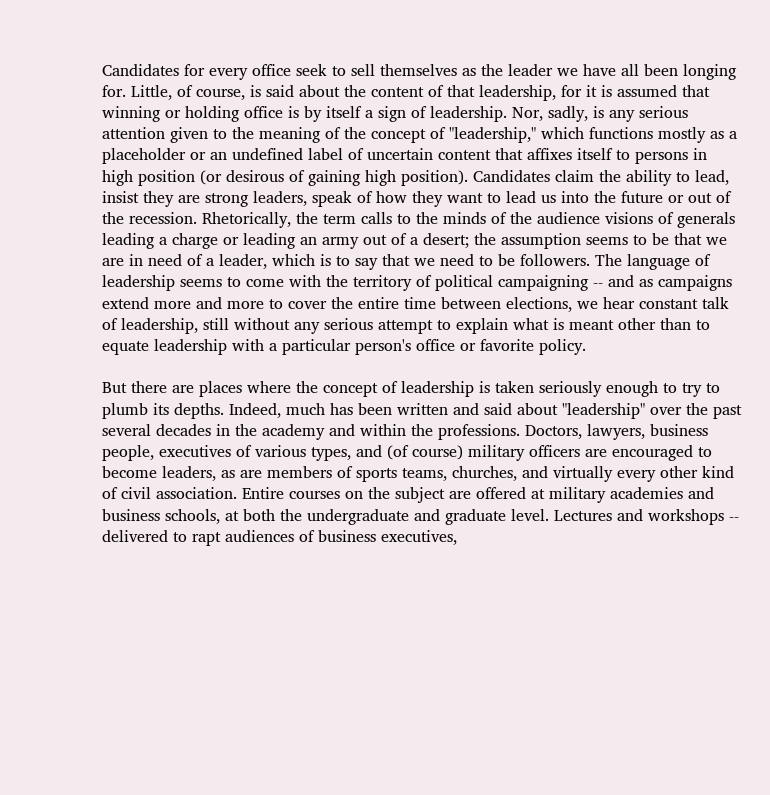Candidates for every office seek to sell themselves as the leader we have all been longing for. Little, of course, is said about the content of that leadership, for it is assumed that winning or holding office is by itself a sign of leadership. Nor, sadly, is any serious attention given to the meaning of the concept of "leadership," which functions mostly as a placeholder or an undefined label of uncertain content that affixes itself to persons in high position (or desirous of gaining high position). Candidates claim the ability to lead, insist they are strong leaders, speak of how they want to lead us into the future or out of the recession. Rhetorically, the term calls to the minds of the audience visions of generals leading a charge or leading an army out of a desert; the assumption seems to be that we are in need of a leader, which is to say that we need to be followers. The language of leadership seems to come with the territory of political campaigning -- and as campaigns extend more and more to cover the entire time between elections, we hear constant talk of leadership, still without any serious attempt to explain what is meant other than to equate leadership with a particular person's office or favorite policy.

But there are places where the concept of leadership is taken seriously enough to try to plumb its depths. Indeed, much has been written and said about "leadership" over the past several decades in the academy and within the professions. Doctors, lawyers, business people, executives of various types, and (of course) military officers are encouraged to become leaders, as are members of sports teams, churches, and virtually every other kind of civil association. Entire courses on the subject are offered at military academies and business schools, at both the undergraduate and graduate level. Lectures and workshops -- delivered to rapt audiences of business executives,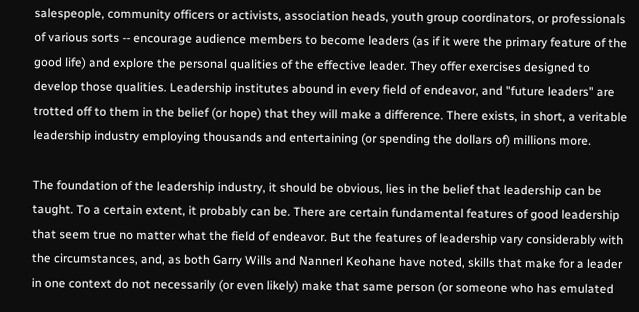salespeople, community officers or activists, association heads, youth group coordinators, or professionals of various sorts -- encourage audience members to become leaders (as if it were the primary feature of the good life) and explore the personal qualities of the effective leader. They offer exercises designed to develop those qualities. Leadership institutes abound in every field of endeavor, and "future leaders" are trotted off to them in the belief (or hope) that they will make a difference. There exists, in short, a veritable leadership industry employing thousands and entertaining (or spending the dollars of) millions more.

The foundation of the leadership industry, it should be obvious, lies in the belief that leadership can be taught. To a certain extent, it probably can be. There are certain fundamental features of good leadership that seem true no matter what the field of endeavor. But the features of leadership vary considerably with the circumstances, and, as both Garry Wills and Nannerl Keohane have noted, skills that make for a leader in one context do not necessarily (or even likely) make that same person (or someone who has emulated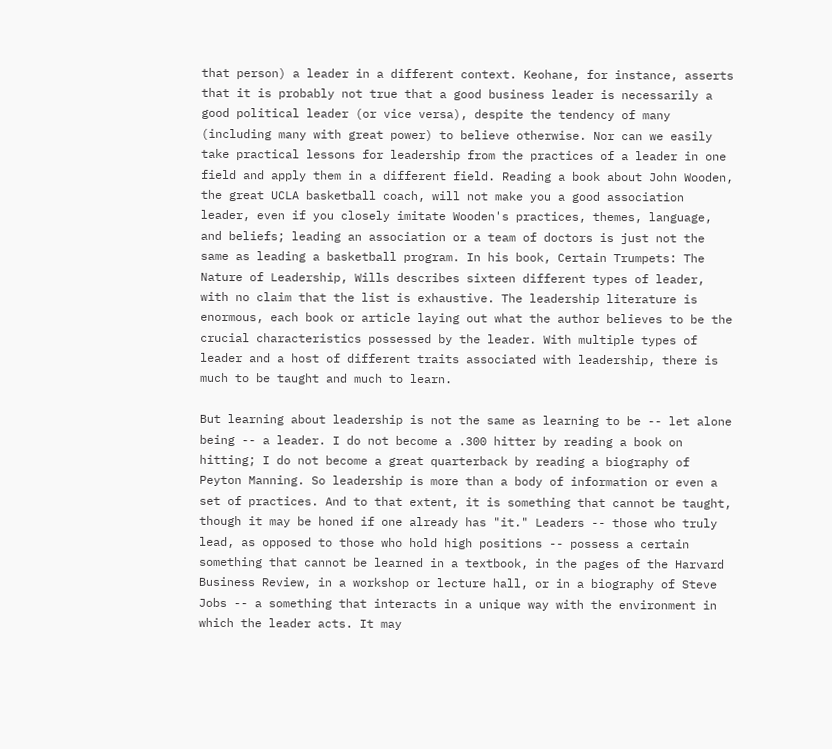that person) a leader in a different context. Keohane, for instance, asserts that it is probably not true that a good business leader is necessarily a good political leader (or vice versa), despite the tendency of many (including many with great power) to believe otherwise. Nor can we easily take practical lessons for leadership from the practices of a leader in one field and apply them in a different field. Reading a book about John Wooden, the great UCLA basketball coach, will not make you a good association leader, even if you closely imitate Wooden's practices, themes, language, and beliefs; leading an association or a team of doctors is just not the same as leading a basketball program. In his book, Certain Trumpets: The Nature of Leadership, Wills describes sixteen different types of leader, with no claim that the list is exhaustive. The leadership literature is enormous, each book or article laying out what the author believes to be the crucial characteristics possessed by the leader. With multiple types of leader and a host of different traits associated with leadership, there is much to be taught and much to learn.

But learning about leadership is not the same as learning to be -- let alone being -- a leader. I do not become a .300 hitter by reading a book on hitting; I do not become a great quarterback by reading a biography of Peyton Manning. So leadership is more than a body of information or even a set of practices. And to that extent, it is something that cannot be taught, though it may be honed if one already has "it." Leaders -- those who truly lead, as opposed to those who hold high positions -- possess a certain something that cannot be learned in a textbook, in the pages of the Harvard Business Review, in a workshop or lecture hall, or in a biography of Steve Jobs -- a something that interacts in a unique way with the environment in which the leader acts. It may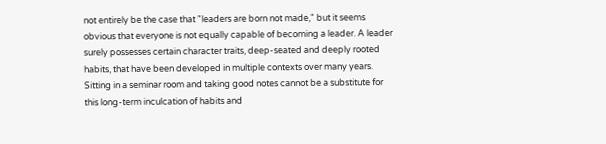not entirely be the case that "leaders are born not made," but it seems obvious that everyone is not equally capable of becoming a leader. A leader surely possesses certain character traits, deep-seated and deeply rooted habits, that have been developed in multiple contexts over many years. Sitting in a seminar room and taking good notes cannot be a substitute for this long-term inculcation of habits and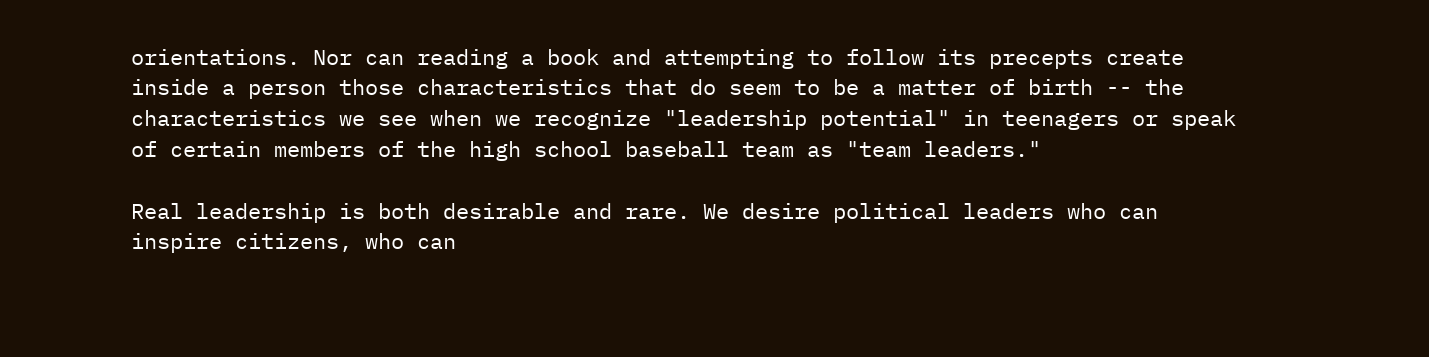orientations. Nor can reading a book and attempting to follow its precepts create inside a person those characteristics that do seem to be a matter of birth -- the characteristics we see when we recognize "leadership potential" in teenagers or speak of certain members of the high school baseball team as "team leaders."

Real leadership is both desirable and rare. We desire political leaders who can inspire citizens, who can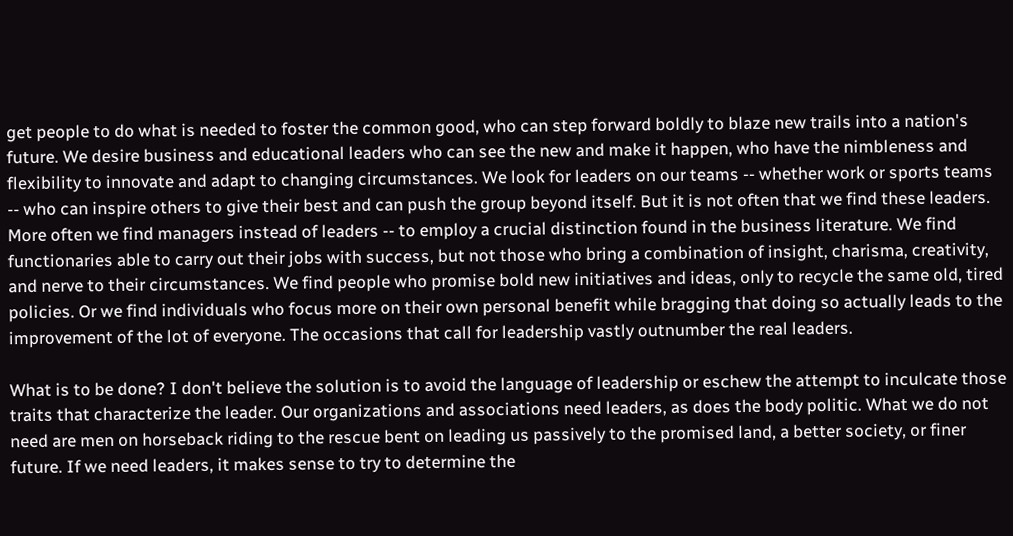get people to do what is needed to foster the common good, who can step forward boldly to blaze new trails into a nation's future. We desire business and educational leaders who can see the new and make it happen, who have the nimbleness and flexibility to innovate and adapt to changing circumstances. We look for leaders on our teams -- whether work or sports teams -- who can inspire others to give their best and can push the group beyond itself. But it is not often that we find these leaders. More often we find managers instead of leaders -- to employ a crucial distinction found in the business literature. We find functionaries able to carry out their jobs with success, but not those who bring a combination of insight, charisma, creativity, and nerve to their circumstances. We find people who promise bold new initiatives and ideas, only to recycle the same old, tired policies. Or we find individuals who focus more on their own personal benefit while bragging that doing so actually leads to the improvement of the lot of everyone. The occasions that call for leadership vastly outnumber the real leaders.

What is to be done? I don't believe the solution is to avoid the language of leadership or eschew the attempt to inculcate those traits that characterize the leader. Our organizations and associations need leaders, as does the body politic. What we do not need are men on horseback riding to the rescue bent on leading us passively to the promised land, a better society, or finer future. If we need leaders, it makes sense to try to determine the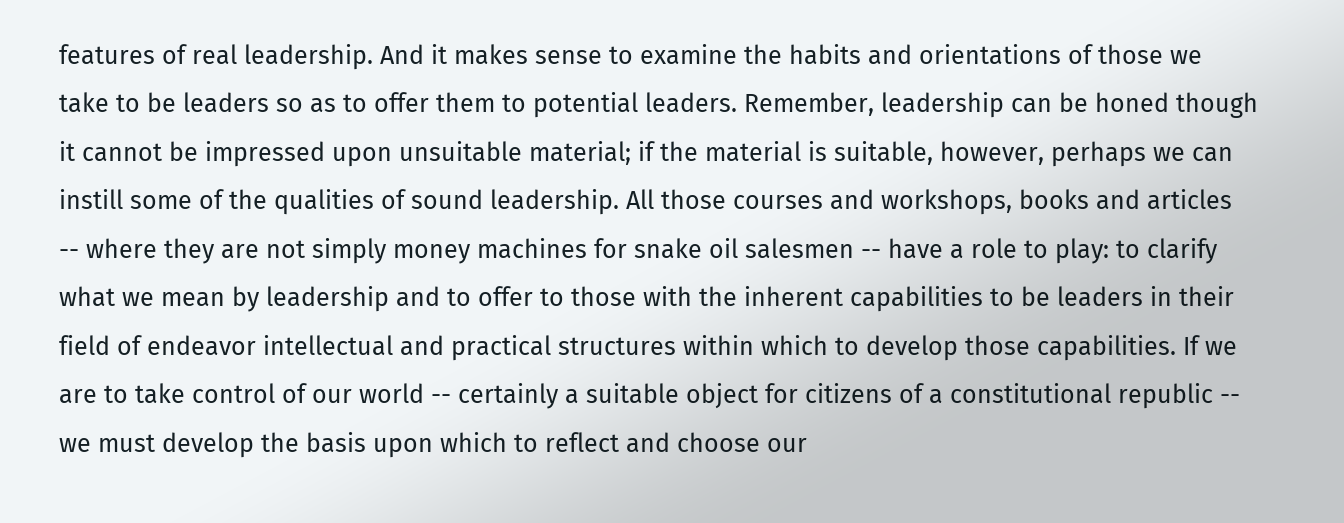features of real leadership. And it makes sense to examine the habits and orientations of those we take to be leaders so as to offer them to potential leaders. Remember, leadership can be honed though it cannot be impressed upon unsuitable material; if the material is suitable, however, perhaps we can instill some of the qualities of sound leadership. All those courses and workshops, books and articles -- where they are not simply money machines for snake oil salesmen -- have a role to play: to clarify what we mean by leadership and to offer to those with the inherent capabilities to be leaders in their field of endeavor intellectual and practical structures within which to develop those capabilities. If we are to take control of our world -- certainly a suitable object for citizens of a constitutional republic -- we must develop the basis upon which to reflect and choose our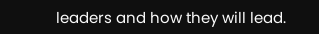leaders and how they will lead.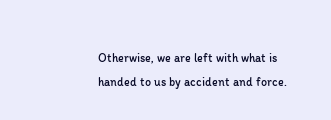Otherwise, we are left with what is handed to us by accident and force.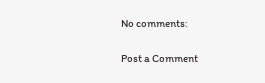No comments:

Post a Comment